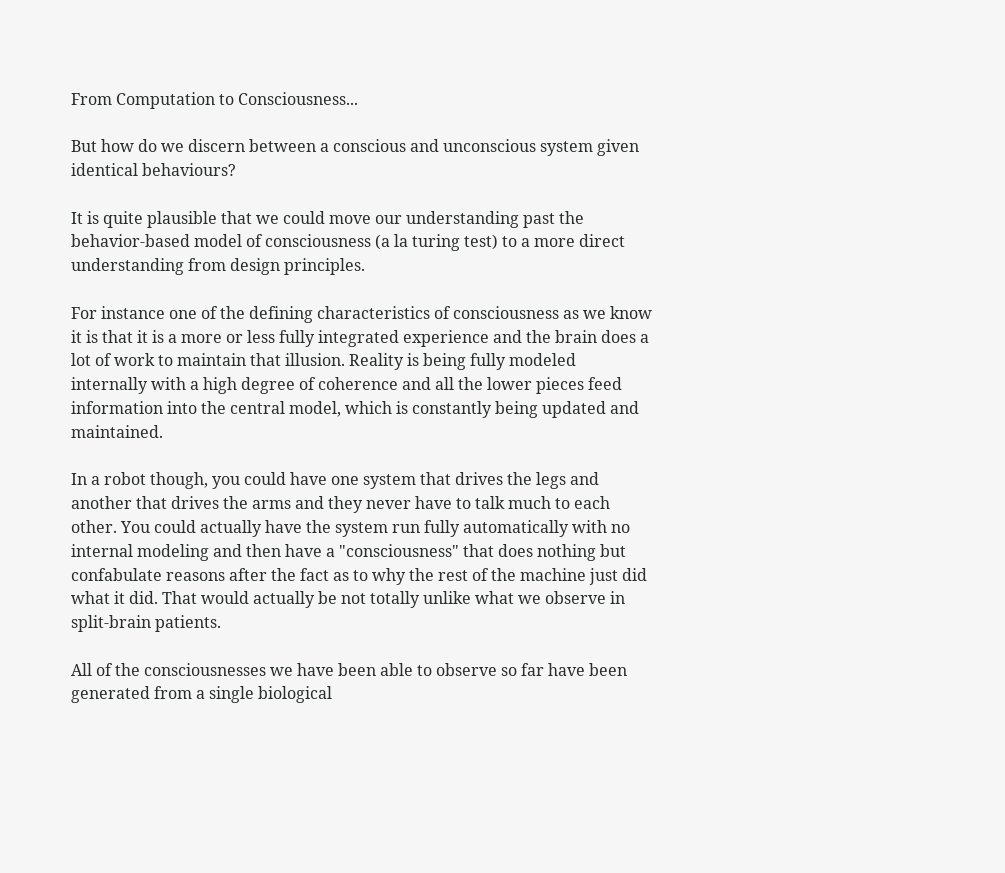From Computation to Consciousness...

But how do we discern between a conscious and unconscious system given identical behaviours?

It is quite plausible that we could move our understanding past the behavior-based model of consciousness (a la turing test) to a more direct understanding from design principles.

For instance one of the defining characteristics of consciousness as we know it is that it is a more or less fully integrated experience and the brain does a lot of work to maintain that illusion. Reality is being fully modeled internally with a high degree of coherence and all the lower pieces feed information into the central model, which is constantly being updated and maintained.

In a robot though, you could have one system that drives the legs and another that drives the arms and they never have to talk much to each other. You could actually have the system run fully automatically with no internal modeling and then have a "consciousness" that does nothing but confabulate reasons after the fact as to why the rest of the machine just did what it did. That would actually be not totally unlike what we observe in split-brain patients.

All of the consciousnesses we have been able to observe so far have been generated from a single biological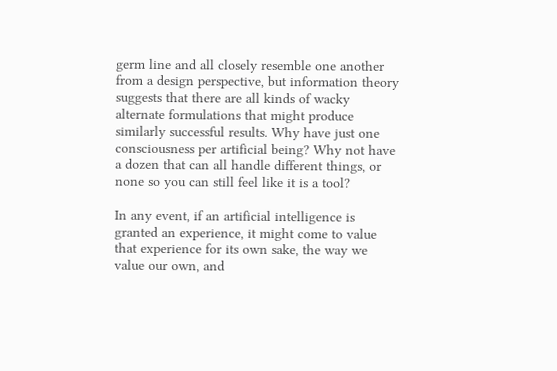germ line and all closely resemble one another from a design perspective, but information theory suggests that there are all kinds of wacky alternate formulations that might produce similarly successful results. Why have just one consciousness per artificial being? Why not have a dozen that can all handle different things, or none so you can still feel like it is a tool?

In any event, if an artificial intelligence is granted an experience, it might come to value that experience for its own sake, the way we value our own, and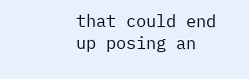that could end up posing an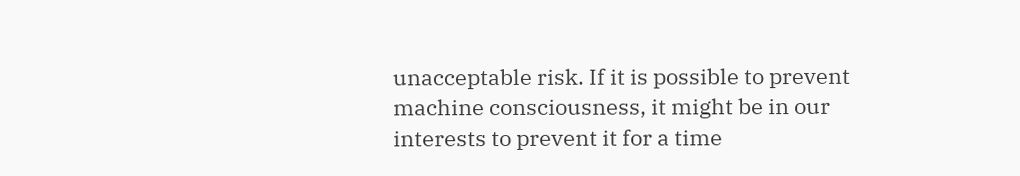unacceptable risk. If it is possible to prevent machine consciousness, it might be in our interests to prevent it for a time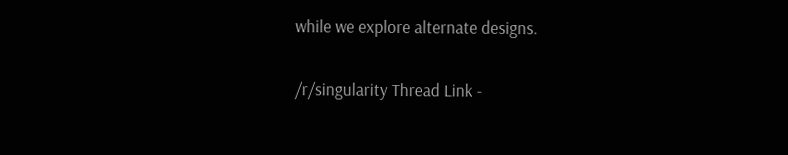while we explore alternate designs.

/r/singularity Thread Link -